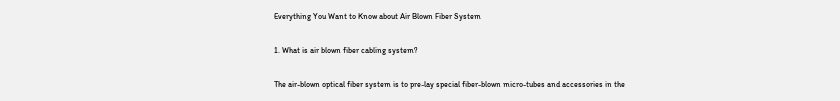Everything You Want to Know about Air Blown Fiber System

1. What is air blown fiber cabling system?

The air-blown optical fiber system is to pre-lay special fiber-blown micro-tubes and accessories in the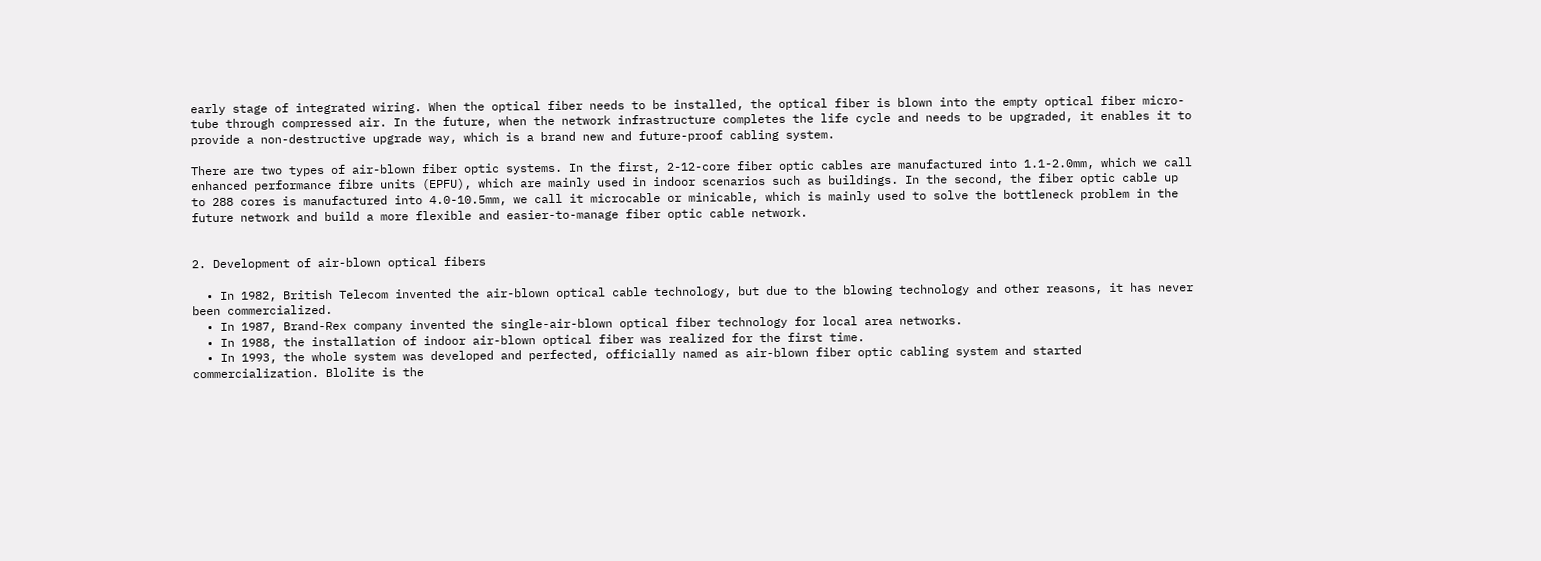early stage of integrated wiring. When the optical fiber needs to be installed, the optical fiber is blown into the empty optical fiber micro-tube through compressed air. In the future, when the network infrastructure completes the life cycle and needs to be upgraded, it enables it to provide a non-destructive upgrade way, which is a brand new and future-proof cabling system.

There are two types of air-blown fiber optic systems. In the first, 2-12-core fiber optic cables are manufactured into 1.1-2.0mm, which we call enhanced performance fibre units (EPFU), which are mainly used in indoor scenarios such as buildings. In the second, the fiber optic cable up to 288 cores is manufactured into 4.0-10.5mm, we call it microcable or minicable, which is mainly used to solve the bottleneck problem in the future network and build a more flexible and easier-to-manage fiber optic cable network.


2. Development of air-blown optical fibers

  • In 1982, British Telecom invented the air-blown optical cable technology, but due to the blowing technology and other reasons, it has never been commercialized.
  • In 1987, Brand-Rex company invented the single-air-blown optical fiber technology for local area networks.
  • In 1988, the installation of indoor air-blown optical fiber was realized for the first time.
  • In 1993, the whole system was developed and perfected, officially named as air-blown fiber optic cabling system and started commercialization. Blolite is the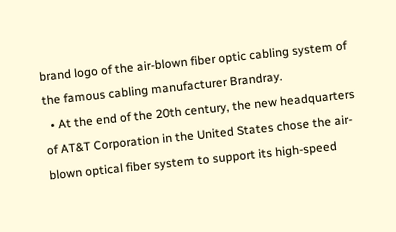brand logo of the air-blown fiber optic cabling system of the famous cabling manufacturer Brandray.
  • At the end of the 20th century, the new headquarters of AT&T Corporation in the United States chose the air-blown optical fiber system to support its high-speed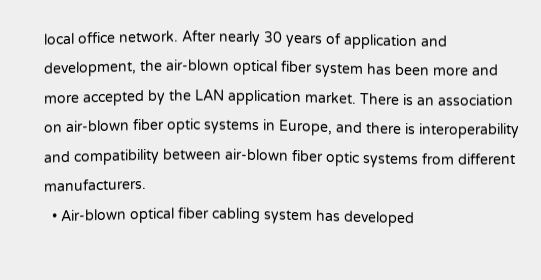local office network. After nearly 30 years of application and development, the air-blown optical fiber system has been more and more accepted by the LAN application market. There is an association on air-blown fiber optic systems in Europe, and there is interoperability and compatibility between air-blown fiber optic systems from different manufacturers.
  • Air-blown optical fiber cabling system has developed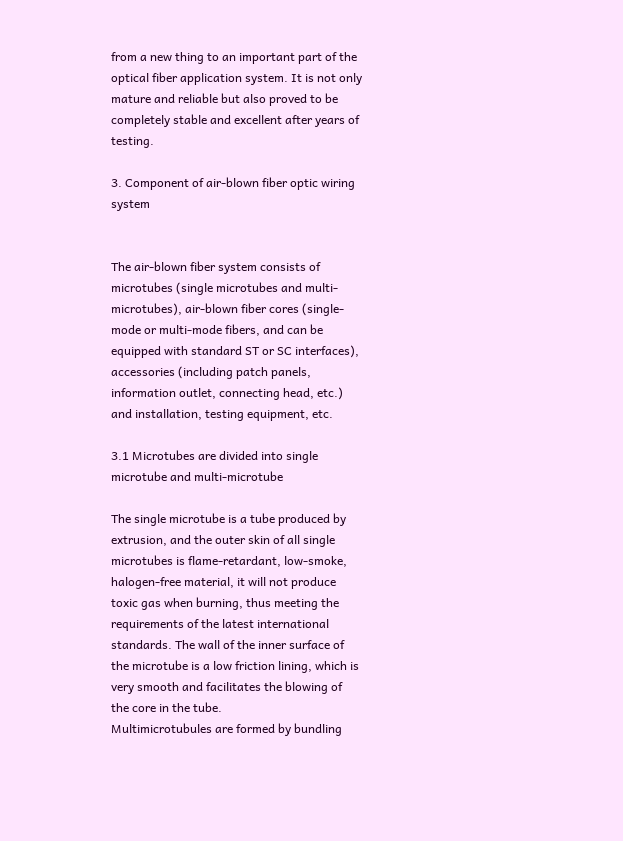from a new thing to an important part of the optical fiber application system. It is not only mature and reliable but also proved to be completely stable and excellent after years of testing.

3. Component of air-blown fiber optic wiring system


The air-blown fiber system consists of microtubes (single microtubes and multi-microtubes), air-blown fiber cores (single-mode or multi-mode fibers, and can be equipped with standard ST or SC interfaces), accessories (including patch panels, information outlet, connecting head, etc.) and installation, testing equipment, etc.

3.1 Microtubes are divided into single microtube and multi-microtube

The single microtube is a tube produced by extrusion, and the outer skin of all single microtubes is flame-retardant, low-smoke, halogen-free material, it will not produce toxic gas when burning, thus meeting the requirements of the latest international standards. The wall of the inner surface of the microtube is a low friction lining, which is very smooth and facilitates the blowing of the core in the tube.
Multimicrotubules are formed by bundling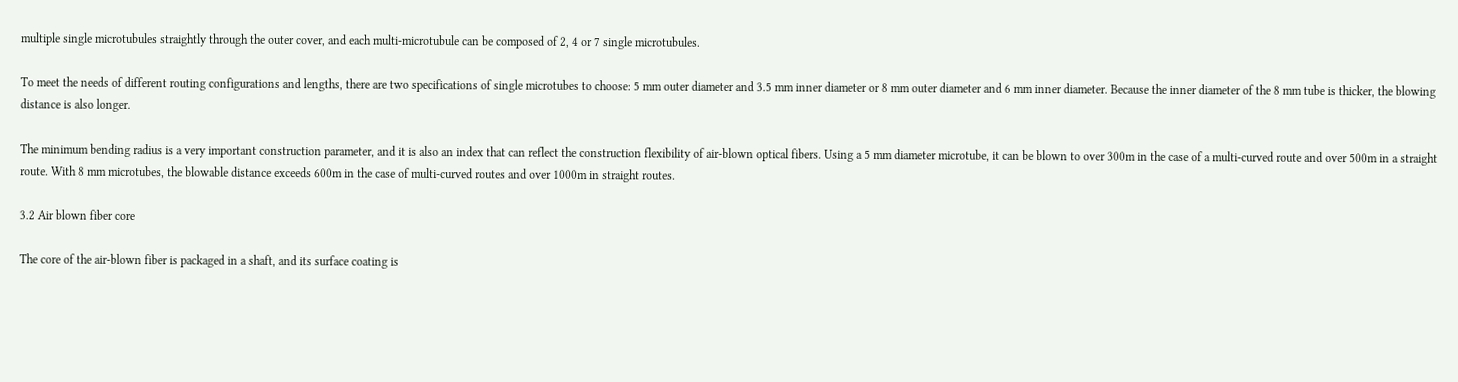multiple single microtubules straightly through the outer cover, and each multi-microtubule can be composed of 2, 4 or 7 single microtubules.

To meet the needs of different routing configurations and lengths, there are two specifications of single microtubes to choose: 5 mm outer diameter and 3.5 mm inner diameter or 8 mm outer diameter and 6 mm inner diameter. Because the inner diameter of the 8 mm tube is thicker, the blowing distance is also longer.

The minimum bending radius is a very important construction parameter, and it is also an index that can reflect the construction flexibility of air-blown optical fibers. Using a 5 mm diameter microtube, it can be blown to over 300m in the case of a multi-curved route and over 500m in a straight route. With 8 mm microtubes, the blowable distance exceeds 600m in the case of multi-curved routes and over 1000m in straight routes.

3.2 Air blown fiber core

The core of the air-blown fiber is packaged in a shaft, and its surface coating is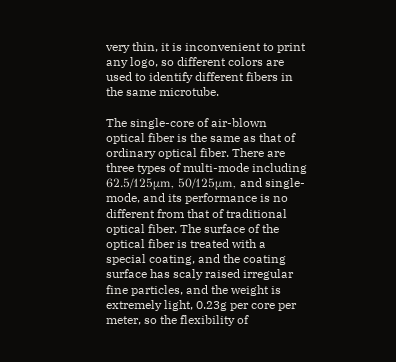very thin, it is inconvenient to print any logo, so different colors are used to identify different fibers in the same microtube.

The single-core of air-blown optical fiber is the same as that of ordinary optical fiber. There are three types of multi-mode including 62.5/125μm, 50/125μm, and single-mode, and its performance is no different from that of traditional optical fiber. The surface of the optical fiber is treated with a special coating, and the coating surface has scaly raised irregular fine particles, and the weight is extremely light, 0.23g per core per meter, so the flexibility of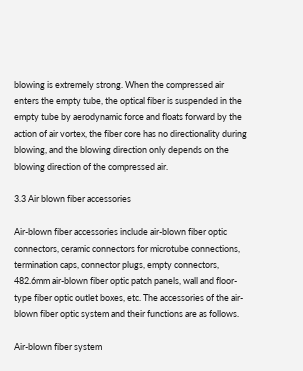blowing is extremely strong. When the compressed air enters the empty tube, the optical fiber is suspended in the empty tube by aerodynamic force and floats forward by the action of air vortex, the fiber core has no directionality during blowing, and the blowing direction only depends on the blowing direction of the compressed air.

3.3 Air blown fiber accessories

Air-blown fiber accessories include air-blown fiber optic connectors, ceramic connectors for microtube connections, termination caps, connector plugs, empty connectors, 482.6mm air-blown fiber optic patch panels, wall and floor-type fiber optic outlet boxes, etc. The accessories of the air-blown fiber optic system and their functions are as follows.

Air-blown fiber system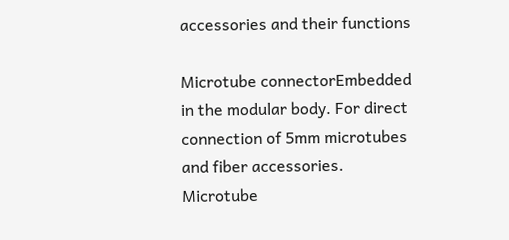accessories and their functions

Microtube connectorEmbedded in the modular body. For direct connection of 5mm microtubes and fiber accessories.
Microtube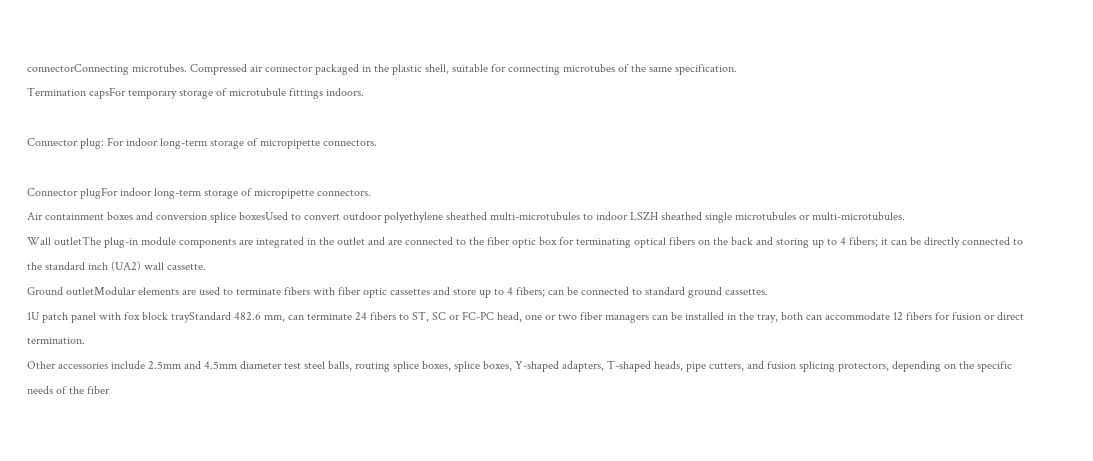connectorConnecting microtubes. Compressed air connector packaged in the plastic shell, suitable for connecting microtubes of the same specification.
Termination capsFor temporary storage of microtubule fittings indoors.

Connector plug: For indoor long-term storage of micropipette connectors.

Connector plugFor indoor long-term storage of micropipette connectors.
Air containment boxes and conversion splice boxesUsed to convert outdoor polyethylene sheathed multi-microtubules to indoor LSZH sheathed single microtubules or multi-microtubules.
Wall outletThe plug-in module components are integrated in the outlet and are connected to the fiber optic box for terminating optical fibers on the back and storing up to 4 fibers; it can be directly connected to the standard inch (UA2) wall cassette.
Ground outletModular elements are used to terminate fibers with fiber optic cassettes and store up to 4 fibers; can be connected to standard ground cassettes.
1U patch panel with fox block trayStandard 482.6 mm, can terminate 24 fibers to ST, SC or FC-PC head, one or two fiber managers can be installed in the tray, both can accommodate 12 fibers for fusion or direct termination.
Other accessories include 2.5mm and 4.5mm diameter test steel balls, routing splice boxes, splice boxes, Y-shaped adapters, T-shaped heads, pipe cutters, and fusion splicing protectors, depending on the specific needs of the fiber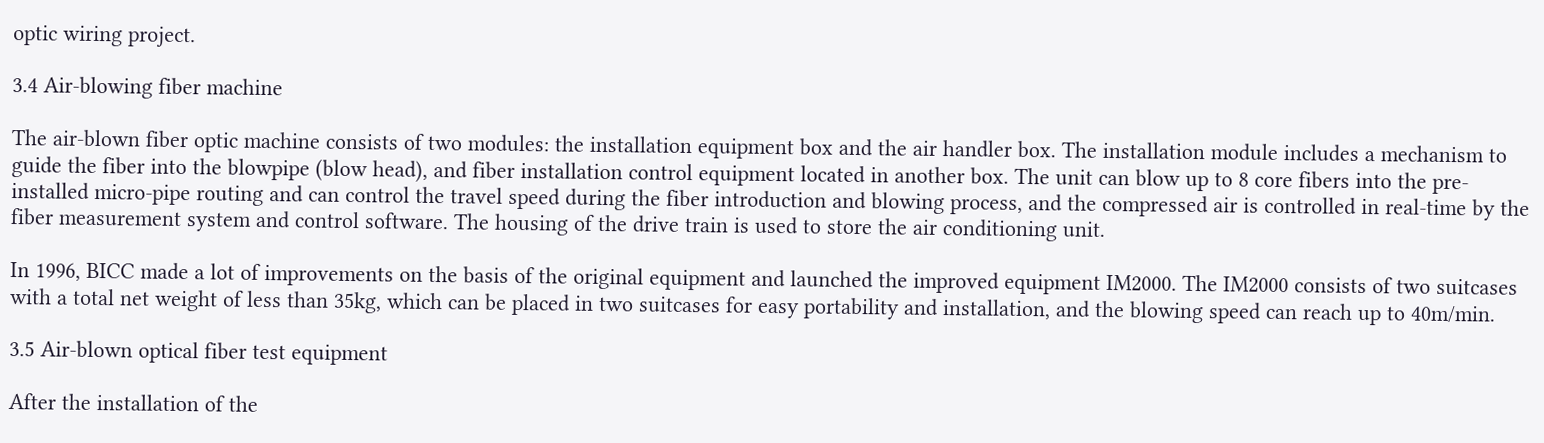optic wiring project.

3.4 Air-blowing fiber machine

The air-blown fiber optic machine consists of two modules: the installation equipment box and the air handler box. The installation module includes a mechanism to guide the fiber into the blowpipe (blow head), and fiber installation control equipment located in another box. The unit can blow up to 8 core fibers into the pre-installed micro-pipe routing and can control the travel speed during the fiber introduction and blowing process, and the compressed air is controlled in real-time by the fiber measurement system and control software. The housing of the drive train is used to store the air conditioning unit.

In 1996, BICC made a lot of improvements on the basis of the original equipment and launched the improved equipment IM2000. The IM2000 consists of two suitcases with a total net weight of less than 35kg, which can be placed in two suitcases for easy portability and installation, and the blowing speed can reach up to 40m/min.

3.5 Air-blown optical fiber test equipment

After the installation of the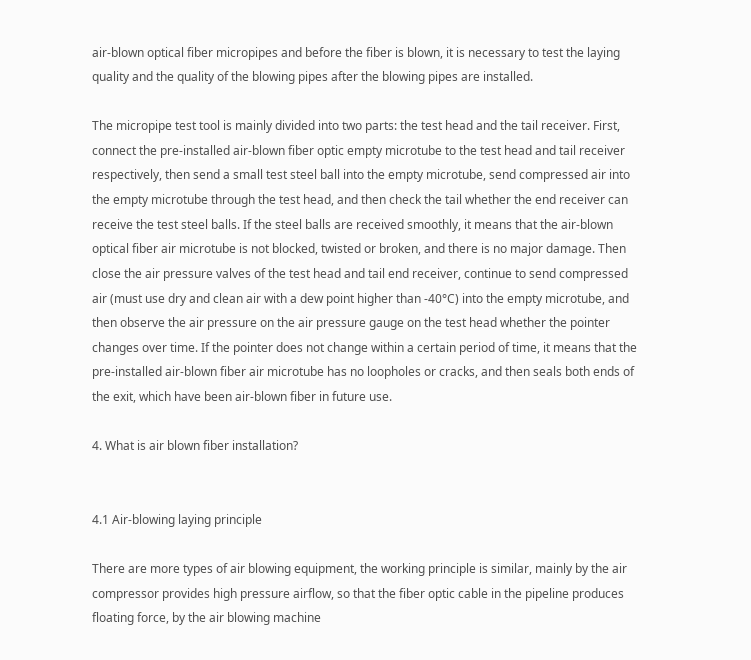air-blown optical fiber micropipes and before the fiber is blown, it is necessary to test the laying quality and the quality of the blowing pipes after the blowing pipes are installed.

The micropipe test tool is mainly divided into two parts: the test head and the tail receiver. First, connect the pre-installed air-blown fiber optic empty microtube to the test head and tail receiver respectively, then send a small test steel ball into the empty microtube, send compressed air into the empty microtube through the test head, and then check the tail whether the end receiver can receive the test steel balls. If the steel balls are received smoothly, it means that the air-blown optical fiber air microtube is not blocked, twisted or broken, and there is no major damage. Then close the air pressure valves of the test head and tail end receiver, continue to send compressed air (must use dry and clean air with a dew point higher than -40°C) into the empty microtube, and then observe the air pressure on the air pressure gauge on the test head whether the pointer changes over time. If the pointer does not change within a certain period of time, it means that the pre-installed air-blown fiber air microtube has no loopholes or cracks, and then seals both ends of the exit, which have been air-blown fiber in future use.

4. What is air blown fiber installation?


4.1 Air-blowing laying principle

There are more types of air blowing equipment, the working principle is similar, mainly by the air compressor provides high pressure airflow, so that the fiber optic cable in the pipeline produces floating force, by the air blowing machine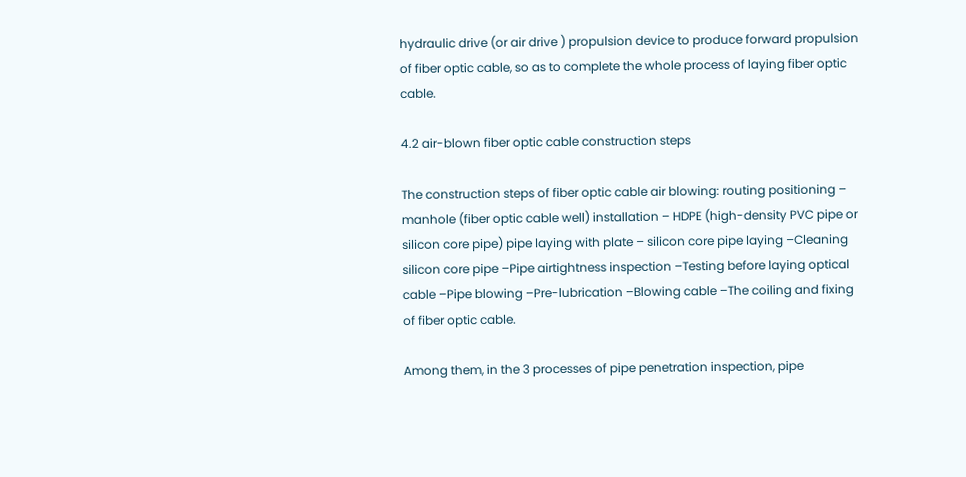hydraulic drive (or air drive ) propulsion device to produce forward propulsion of fiber optic cable, so as to complete the whole process of laying fiber optic cable.

4.2 air-blown fiber optic cable construction steps

The construction steps of fiber optic cable air blowing: routing positioning – manhole (fiber optic cable well) installation – HDPE (high-density PVC pipe or silicon core pipe) pipe laying with plate – silicon core pipe laying –Cleaning silicon core pipe –Pipe airtightness inspection –Testing before laying optical cable –Pipe blowing –Pre-lubrication –Blowing cable –The coiling and fixing of fiber optic cable.

Among them, in the 3 processes of pipe penetration inspection, pipe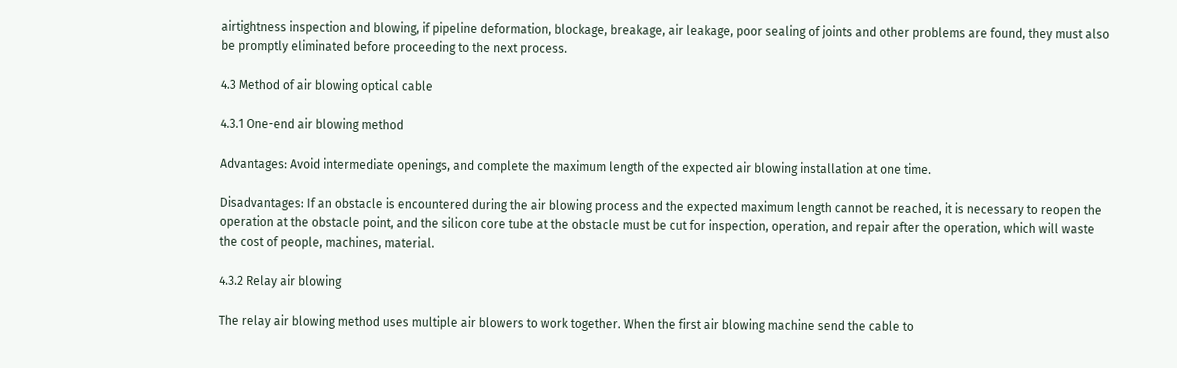airtightness inspection and blowing, if pipeline deformation, blockage, breakage, air leakage, poor sealing of joints and other problems are found, they must also be promptly eliminated before proceeding to the next process.

4.3 Method of air blowing optical cable

4.3.1 One-end air blowing method

Advantages: Avoid intermediate openings, and complete the maximum length of the expected air blowing installation at one time.

Disadvantages: If an obstacle is encountered during the air blowing process and the expected maximum length cannot be reached, it is necessary to reopen the operation at the obstacle point, and the silicon core tube at the obstacle must be cut for inspection, operation, and repair after the operation, which will waste the cost of people, machines, material.

4.3.2 Relay air blowing

The relay air blowing method uses multiple air blowers to work together. When the first air blowing machine send the cable to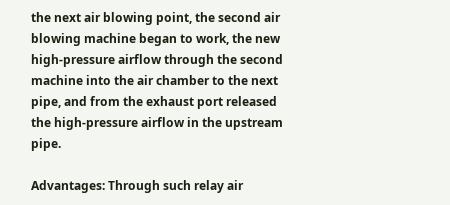the next air blowing point, the second air blowing machine began to work, the new high-pressure airflow through the second machine into the air chamber to the next pipe, and from the exhaust port released the high-pressure airflow in the upstream pipe.

Advantages: Through such relay air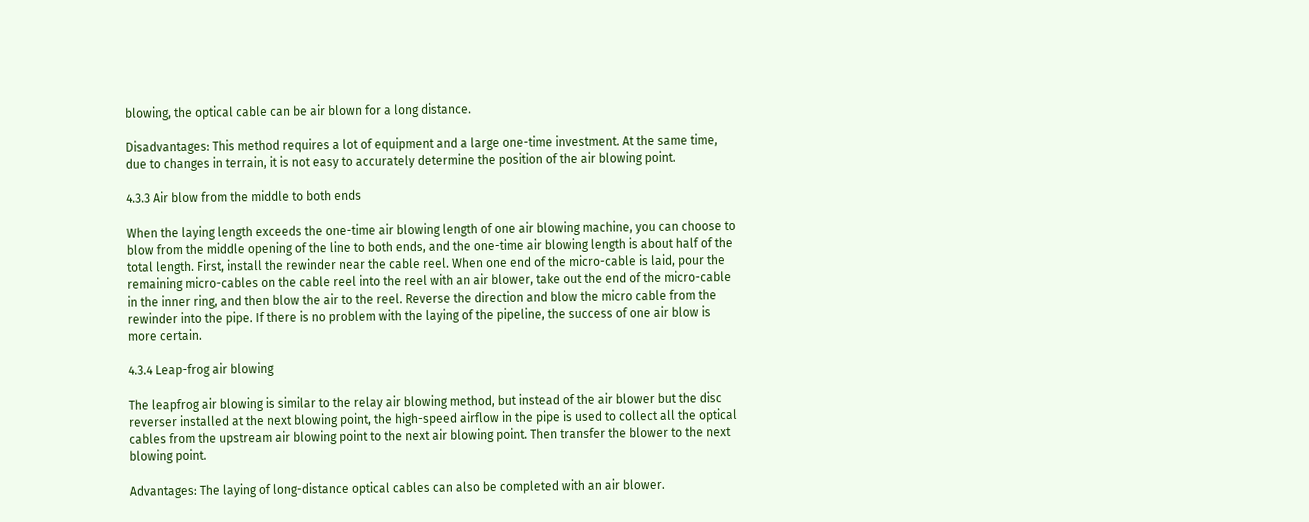blowing, the optical cable can be air blown for a long distance.

Disadvantages: This method requires a lot of equipment and a large one-time investment. At the same time, due to changes in terrain, it is not easy to accurately determine the position of the air blowing point.

4.3.3 Air blow from the middle to both ends

When the laying length exceeds the one-time air blowing length of one air blowing machine, you can choose to blow from the middle opening of the line to both ends, and the one-time air blowing length is about half of the total length. First, install the rewinder near the cable reel. When one end of the micro-cable is laid, pour the remaining micro-cables on the cable reel into the reel with an air blower, take out the end of the micro-cable in the inner ring, and then blow the air to the reel. Reverse the direction and blow the micro cable from the rewinder into the pipe. If there is no problem with the laying of the pipeline, the success of one air blow is more certain.

4.3.4 Leap-frog air blowing

The leapfrog air blowing is similar to the relay air blowing method, but instead of the air blower but the disc reverser installed at the next blowing point, the high-speed airflow in the pipe is used to collect all the optical cables from the upstream air blowing point to the next air blowing point. Then transfer the blower to the next blowing point.

Advantages: The laying of long-distance optical cables can also be completed with an air blower.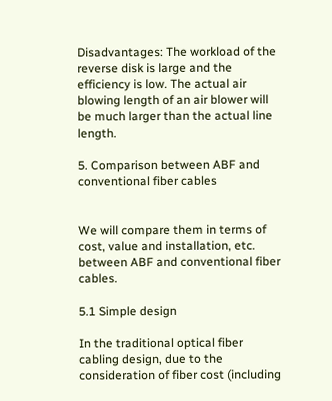Disadvantages: The workload of the reverse disk is large and the efficiency is low. The actual air blowing length of an air blower will be much larger than the actual line length.

5. Comparison between ABF and conventional fiber cables


We will compare them in terms of cost, value and installation, etc. between ABF and conventional fiber cables.

5.1 Simple design

In the traditional optical fiber cabling design, due to the consideration of fiber cost (including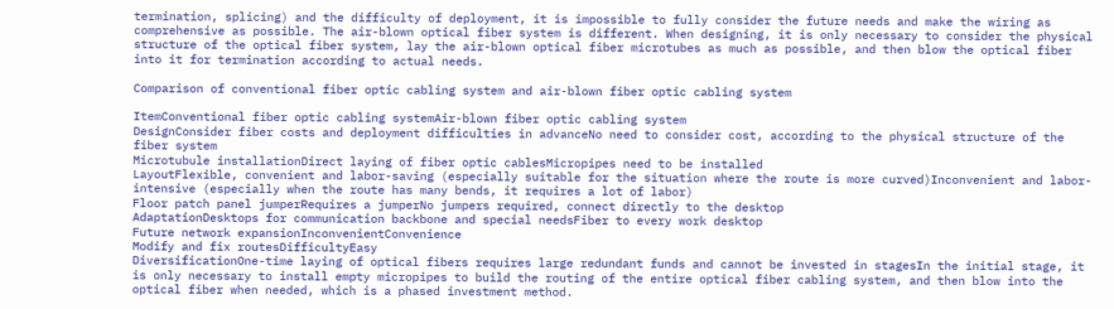termination, splicing) and the difficulty of deployment, it is impossible to fully consider the future needs and make the wiring as comprehensive as possible. The air-blown optical fiber system is different. When designing, it is only necessary to consider the physical structure of the optical fiber system, lay the air-blown optical fiber microtubes as much as possible, and then blow the optical fiber into it for termination according to actual needs.

Comparison of conventional fiber optic cabling system and air-blown fiber optic cabling system

ItemConventional fiber optic cabling systemAir-blown fiber optic cabling system
DesignConsider fiber costs and deployment difficulties in advanceNo need to consider cost, according to the physical structure of the fiber system
Microtubule installationDirect laying of fiber optic cablesMicropipes need to be installed
LayoutFlexible, convenient and labor-saving (especially suitable for the situation where the route is more curved)Inconvenient and labor-intensive (especially when the route has many bends, it requires a lot of labor)
Floor patch panel jumperRequires a jumperNo jumpers required, connect directly to the desktop
AdaptationDesktops for communication backbone and special needsFiber to every work desktop
Future network expansionInconvenientConvenience
Modify and fix routesDifficultyEasy
DiversificationOne-time laying of optical fibers requires large redundant funds and cannot be invested in stagesIn the initial stage, it is only necessary to install empty micropipes to build the routing of the entire optical fiber cabling system, and then blow into the optical fiber when needed, which is a phased investment method.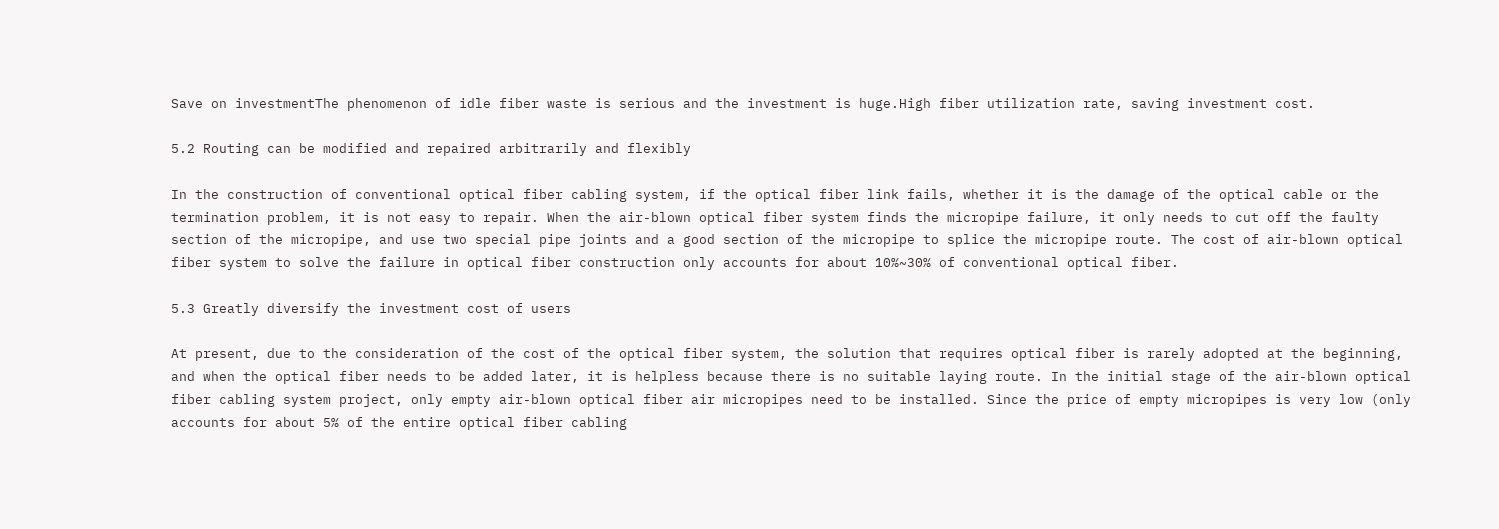Save on investmentThe phenomenon of idle fiber waste is serious and the investment is huge.High fiber utilization rate, saving investment cost.

5.2 Routing can be modified and repaired arbitrarily and flexibly

In the construction of conventional optical fiber cabling system, if the optical fiber link fails, whether it is the damage of the optical cable or the termination problem, it is not easy to repair. When the air-blown optical fiber system finds the micropipe failure, it only needs to cut off the faulty section of the micropipe, and use two special pipe joints and a good section of the micropipe to splice the micropipe route. The cost of air-blown optical fiber system to solve the failure in optical fiber construction only accounts for about 10%~30% of conventional optical fiber.

5.3 Greatly diversify the investment cost of users

At present, due to the consideration of the cost of the optical fiber system, the solution that requires optical fiber is rarely adopted at the beginning, and when the optical fiber needs to be added later, it is helpless because there is no suitable laying route. In the initial stage of the air-blown optical fiber cabling system project, only empty air-blown optical fiber air micropipes need to be installed. Since the price of empty micropipes is very low (only accounts for about 5% of the entire optical fiber cabling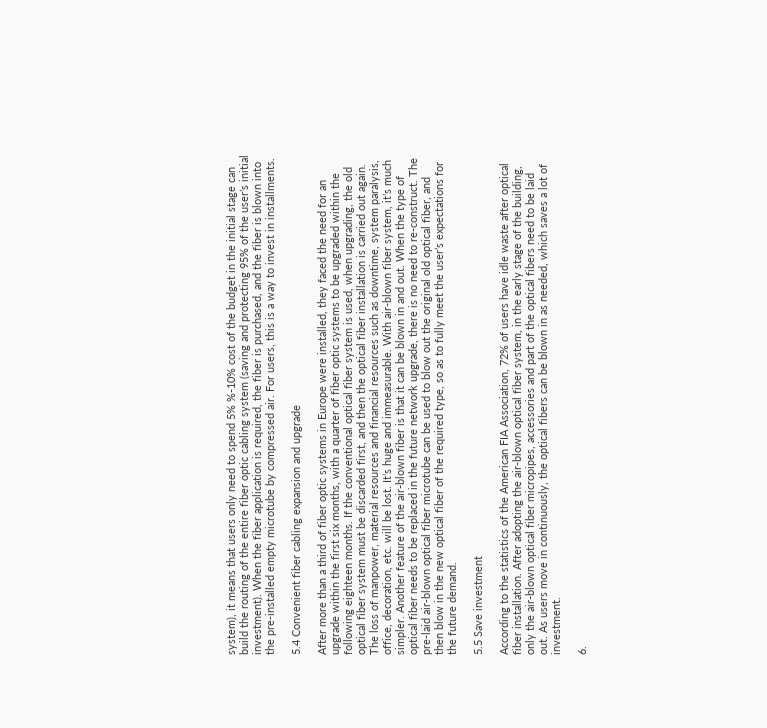system), it means that users only need to spend 5% %-10% cost of the budget in the initial stage can build the routing of the entire fiber optic cabling system (saving and protecting 95% of the user’s initial investment). When the fiber application is required, the fiber is purchased, and the fiber is blown into the pre-installed empty microtube by compressed air. For users, this is a way to invest in installments.

5.4 Convenient fiber cabling expansion and upgrade

After more than a third of fiber optic systems in Europe were installed, they faced the need for an upgrade within the first six months, with a quarter of fiber optic systems to be upgraded within the following eighteen months. If the conventional optical fiber system is used, when upgrading, the old optical fiber system must be discarded first, and then the optical fiber installation is carried out again. The loss of manpower, material resources and financial resources such as downtime, system paralysis, office, decoration, etc. will be lost. It’s huge and immeasurable. With air-blown fiber system, it’s much simpler. Another feature of the air-blown fiber is that it can be blown in and out. When the type of optical fiber needs to be replaced in the future network upgrade, there is no need to re-construct. The pre-laid air-blown optical fiber microtube can be used to blow out the original old optical fiber, and then blow in the new optical fiber of the required type, so as to fully meet the user’s expectations for the future demand.

5.5 Save investment

According to the statistics of the American FIA Association, 72% of users have idle waste after optical fiber installation. After adopting the air-blown optical fiber system, in the early stage of the building, only the air-blown optical fiber micropipes, accessories and part of the optical fibers need to be laid out. As users move in continuously, the optical fibers can be blown in as needed, which saves a lot of investment.

6.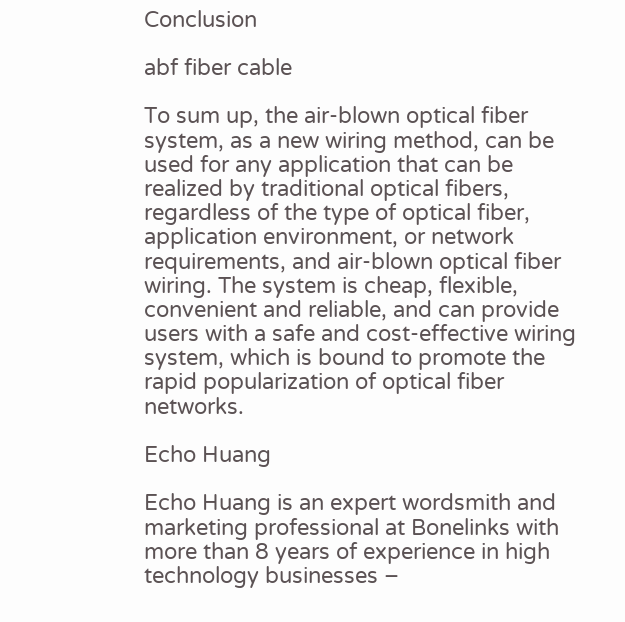Conclusion

abf fiber cable

To sum up, the air-blown optical fiber system, as a new wiring method, can be used for any application that can be realized by traditional optical fibers, regardless of the type of optical fiber, application environment, or network requirements, and air-blown optical fiber wiring. The system is cheap, flexible, convenient and reliable, and can provide users with a safe and cost-effective wiring system, which is bound to promote the rapid popularization of optical fiber networks.

Echo Huang

Echo Huang is an expert wordsmith and marketing professional at Bonelinks with more than 8 years of experience in high technology businesses –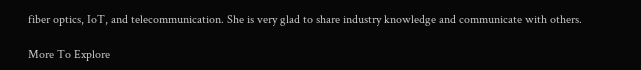fiber optics, IoT, and telecommunication. She is very glad to share industry knowledge and communicate with others.

More To Explore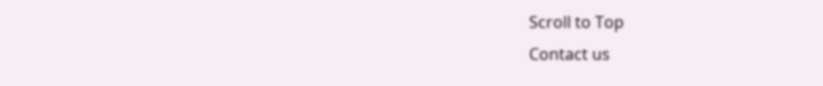Scroll to Top
Contact us